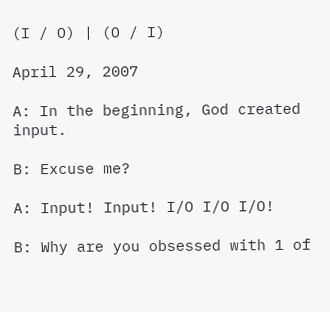(I / O) | (O / I)

April 29, 2007

A: In the beginning, God created input.

B: Excuse me?

A: Input! Input! I/O I/O I/O!

B: Why are you obsessed with 1 of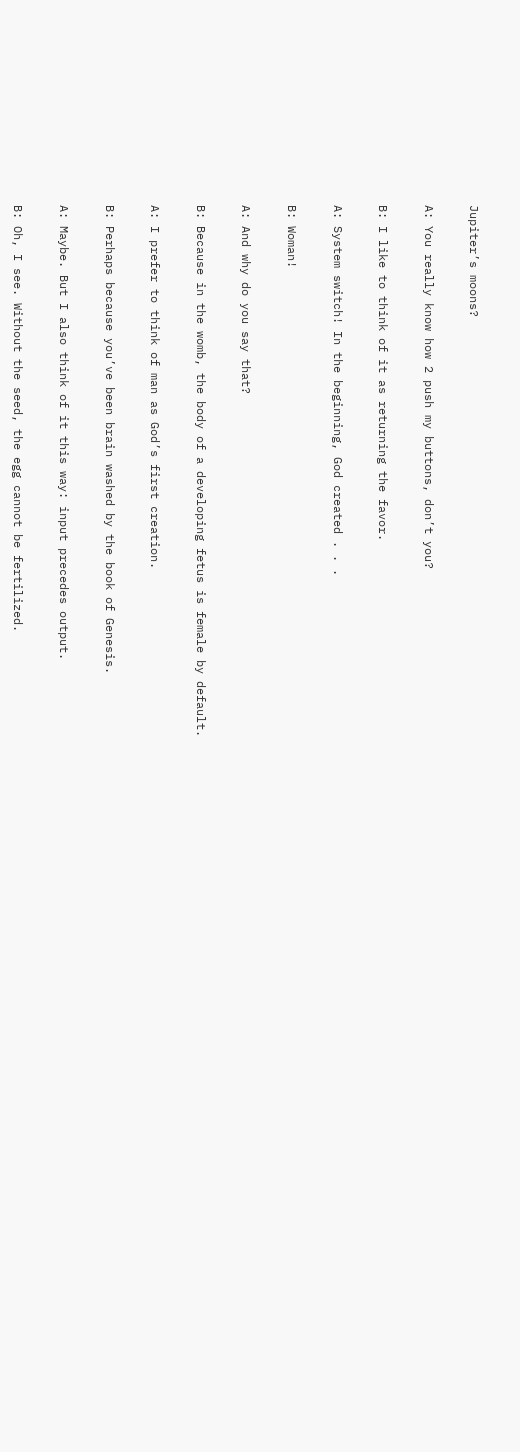Jupiter’s moons?

A: You really know how 2 push my buttons, don’t you?

B: I like to think of it as returning the favor.

A: System switch! In the beginning, God created . . .

B: Woman!

A: And why do you say that?

B: Because in the womb, the body of a developing fetus is female by default.

A: I prefer to think of man as God’s first creation.

B: Perhaps because you’ve been brain washed by the book of Genesis.

A: Maybe. But I also think of it this way: input precedes output.

B: Oh, I see. Without the seed, the egg cannot be fertilized.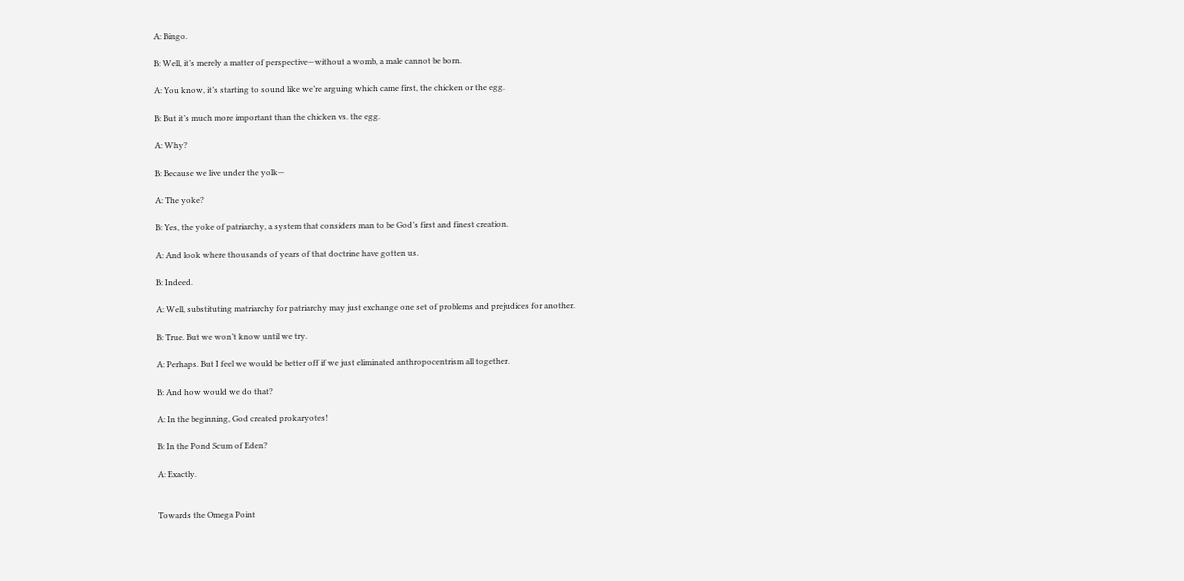A: Bingo.

B: Well, it’s merely a matter of perspective—without a womb, a male cannot be born.

A: You know, it’s starting to sound like we’re arguing which came first, the chicken or the egg.

B: But it’s much more important than the chicken vs. the egg.

A: Why?

B: Because we live under the yolk—

A: The yoke?

B: Yes, the yoke of patriarchy, a system that considers man to be God’s first and finest creation.

A: And look where thousands of years of that doctrine have gotten us.

B: Indeed.

A: Well, substituting matriarchy for patriarchy may just exchange one set of problems and prejudices for another.

B: True. But we won’t know until we try.

A: Perhaps. But I feel we would be better off if we just eliminated anthropocentrism all together.

B: And how would we do that?

A: In the beginning, God created prokaryotes!

B: In the Pond Scum of Eden?

A: Exactly.


Towards the Omega Point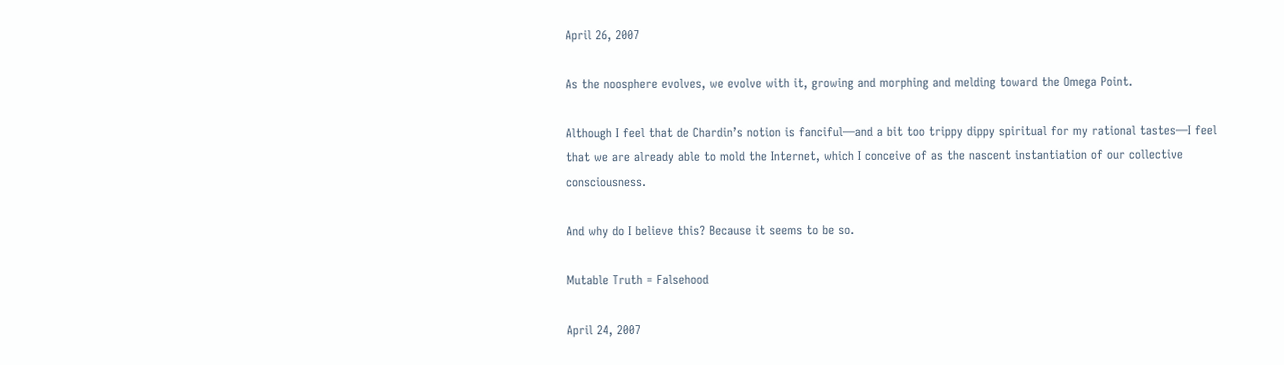April 26, 2007

As the noosphere evolves, we evolve with it, growing and morphing and melding toward the Omega Point.

Although I feel that de Chardin’s notion is fanciful—and a bit too trippy dippy spiritual for my rational tastes—I feel that we are already able to mold the Internet, which I conceive of as the nascent instantiation of our collective consciousness.

And why do I believe this? Because it seems to be so.

Mutable Truth = Falsehood

April 24, 2007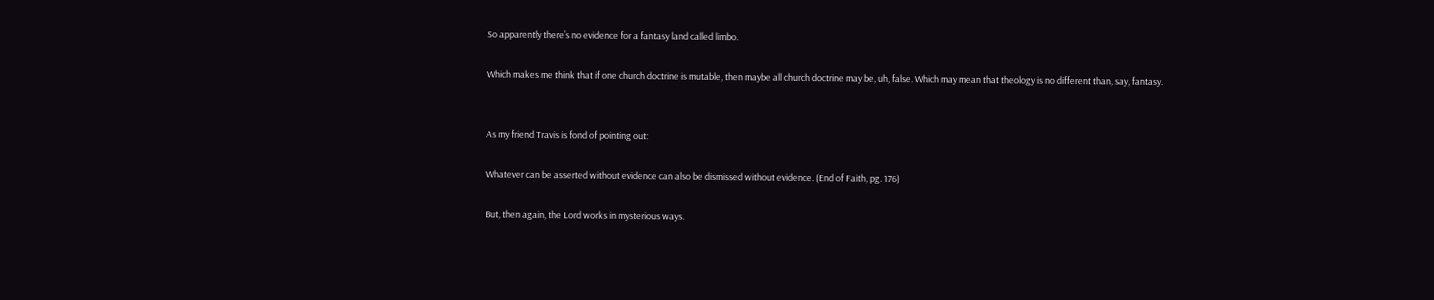So apparently there’s no evidence for a fantasy land called limbo.

Which makes me think that if one church doctrine is mutable, then maybe all church doctrine may be, uh, false. Which may mean that theology is no different than, say, fantasy.


As my friend Travis is fond of pointing out:

Whatever can be asserted without evidence can also be dismissed without evidence. (End of Faith, pg. 176)

But, then again, the Lord works in mysterious ways.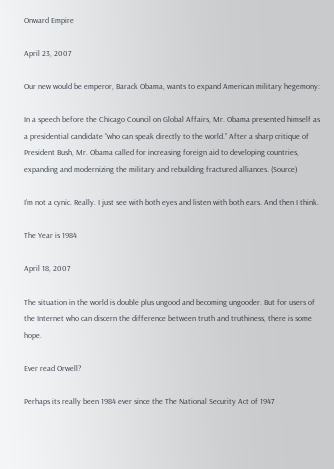Onward Empire

April 23, 2007

Our new would be emperor, Barack Obama, wants to expand American military hegemony:

In a speech before the Chicago Council on Global Affairs, Mr. Obama presented himself as a presidential candidate “who can speak directly to the world.” After a sharp critique of President Bush, Mr. Obama called for increasing foreign aid to developing countries, expanding and modernizing the military and rebuilding fractured alliances. (Source)

I’m not a cynic. Really. I just see with both eyes and listen with both ears. And then I think.

The Year is 1984

April 18, 2007

The situation in the world is double plus ungood and becoming ungooder. But for users of the Internet who can discern the difference between truth and truthiness, there is some hope.

Ever read Orwell?

Perhaps its really been 1984 ever since the The National Security Act of 1947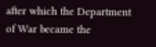after which the Department of War became the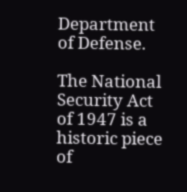Department of Defense.

The National Security Act of 1947 is a historic piece of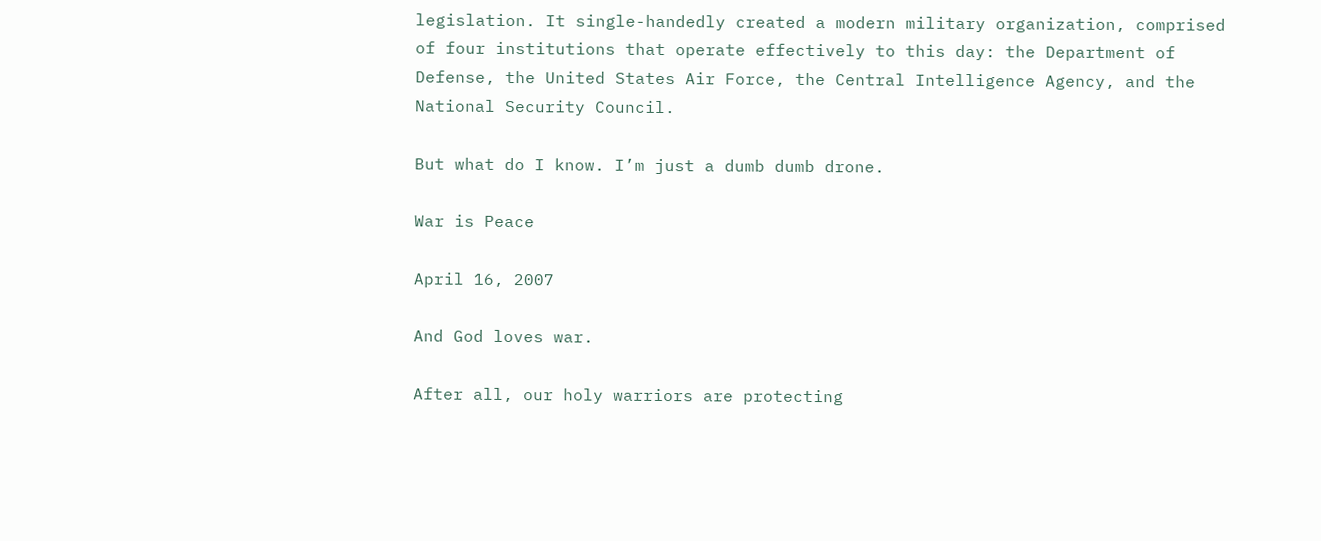legislation. It single-handedly created a modern military organization, comprised of four institutions that operate effectively to this day: the Department of Defense, the United States Air Force, the Central Intelligence Agency, and the National Security Council.

But what do I know. I’m just a dumb dumb drone.

War is Peace

April 16, 2007

And God loves war.

After all, our holy warriors are protecting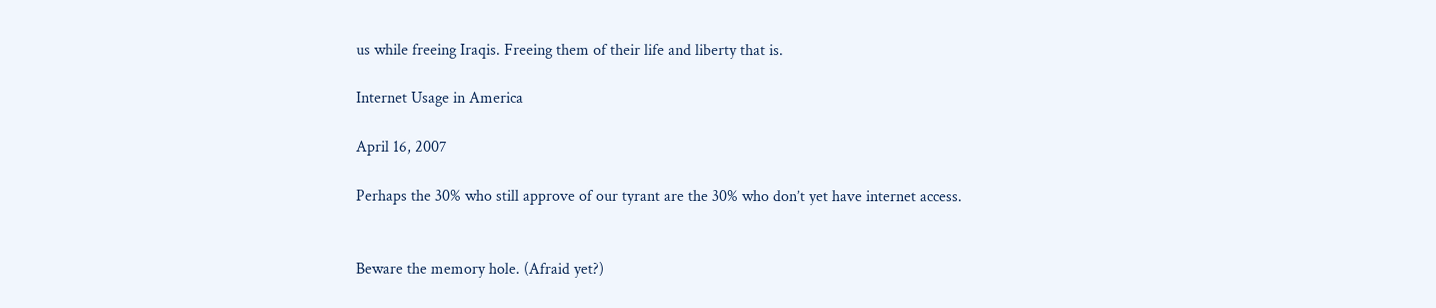us while freeing Iraqis. Freeing them of their life and liberty that is.

Internet Usage in America

April 16, 2007

Perhaps the 30% who still approve of our tyrant are the 30% who don’t yet have internet access.


Beware the memory hole. (Afraid yet?)